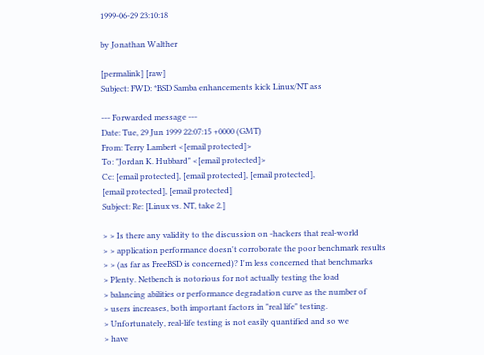1999-06-29 23:10:18

by Jonathan Walther

[permalink] [raw]
Subject: FWD: *BSD Samba enhancements kick Linux/NT ass

--- Forwarded message ---
Date: Tue, 29 Jun 1999 22:07:15 +0000 (GMT)
From: Terry Lambert <[email protected]>
To: "Jordan K. Hubbard" <[email protected]>
Cc: [email protected], [email protected], [email protected],
[email protected], [email protected]
Subject: Re: [Linux vs. NT, take 2.]

> > Is there any validity to the discussion on -hackers that real-world
> > application performance doesn't corroborate the poor benchmark results
> > (as far as FreeBSD is concerned)? I'm less concerned that benchmarks
> Plenty. Netbench is notorious for not actually testing the load
> balancing abilities or performance degradation curve as the number of
> users increases, both important factors in "real life" testing.
> Unfortunately, real-life testing is not easily quantified and so we
> have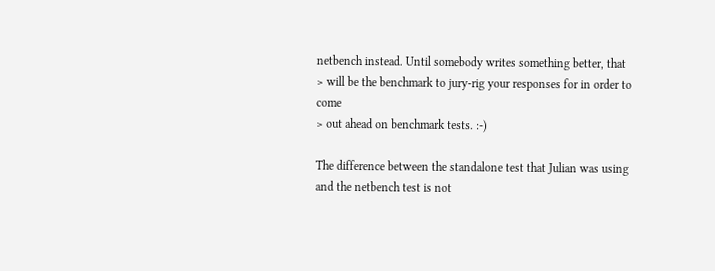netbench instead. Until somebody writes something better, that
> will be the benchmark to jury-rig your responses for in order to come
> out ahead on benchmark tests. :-)

The difference between the standalone test that Julian was using
and the netbench test is not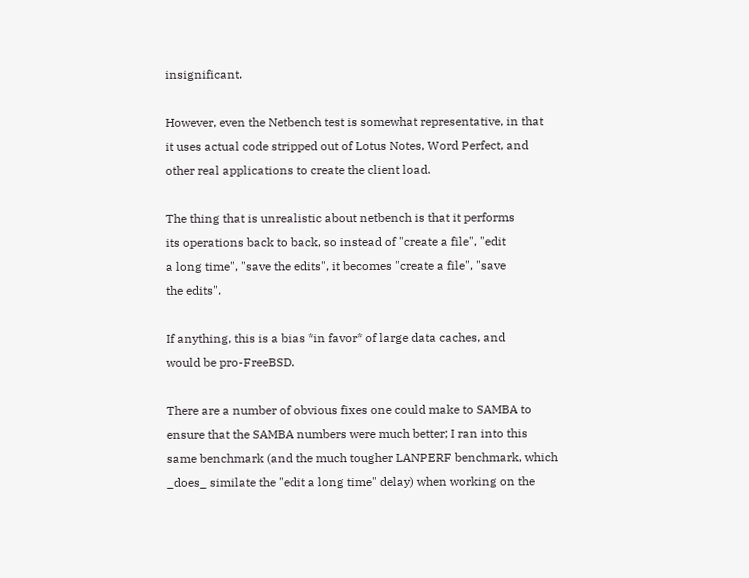insignificant.

However, even the Netbench test is somewhat representative, in that
it uses actual code stripped out of Lotus Notes, Word Perfect, and
other real applications to create the client load.

The thing that is unrealistic about netbench is that it performs
its operations back to back, so instead of "create a file", "edit
a long time", "save the edits", it becomes "create a file", "save
the edits".

If anything, this is a bias *in favor* of large data caches, and
would be pro-FreeBSD.

There are a number of obvious fixes one could make to SAMBA to
ensure that the SAMBA numbers were much better; I ran into this
same benchmark (and the much tougher LANPERF benchmark, which
_does_ similate the "edit a long time" delay) when working on the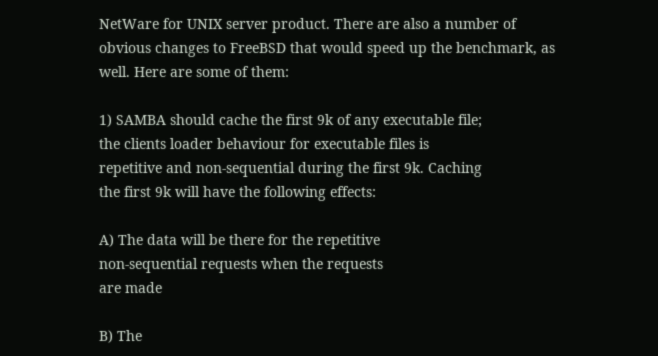NetWare for UNIX server product. There are also a number of
obvious changes to FreeBSD that would speed up the benchmark, as
well. Here are some of them:

1) SAMBA should cache the first 9k of any executable file;
the clients loader behaviour for executable files is
repetitive and non-sequential during the first 9k. Caching
the first 9k will have the following effects:

A) The data will be there for the repetitive
non-sequential requests when the requests
are made

B) The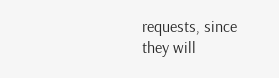requests, since they will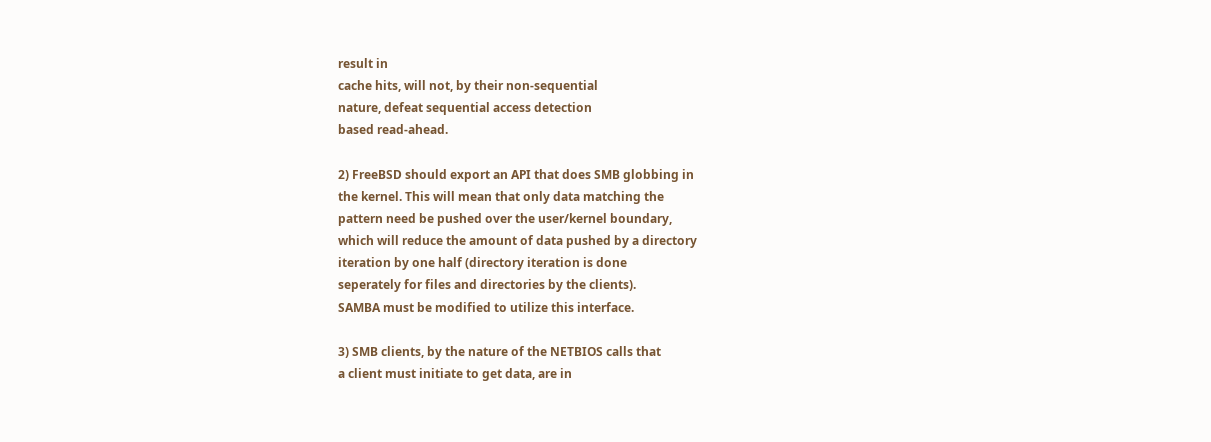result in
cache hits, will not, by their non-sequential
nature, defeat sequential access detection
based read-ahead.

2) FreeBSD should export an API that does SMB globbing in
the kernel. This will mean that only data matching the
pattern need be pushed over the user/kernel boundary,
which will reduce the amount of data pushed by a directory
iteration by one half (directory iteration is done
seperately for files and directories by the clients).
SAMBA must be modified to utilize this interface.

3) SMB clients, by the nature of the NETBIOS calls that
a client must initiate to get data, are in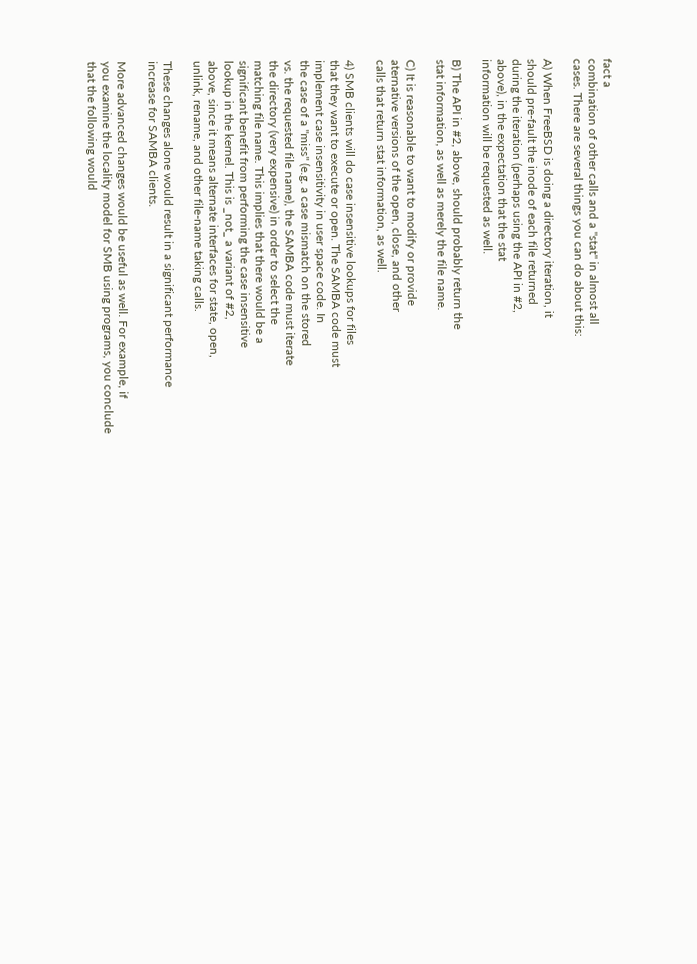fact a
combination of other calls and a "stat" in almost all
cases. There are several things you can do about this:

A) When FreeBSD is doing a directory iteration, it
should pre-fault the inode of each file returned
during the iteration (perhaps using the API in #2,
above), in the expectation that the stat
information will be requested as well.

B) The API in #2, above, should probably return the
stat information, as well as merely the file name.

C) It is reasonable to want to modify or provide
aternative versions of the open, close, and other
calls that return stat information, as well.

4) SMB clients will do case insensitive lookups for files
that they want to execute or open. The SAMBA code must
implement case insensitivity in user space code. In
the case of a "miss" (e.g. a case mismatch on the stored
vs. the requested file name), the SAMBA code must iterate
the directory (very expensive) in order to select the
matching file name. This implies that there would be a
significant benefit from performing the case insensitive
lookup in the kernel. This is _not_ a variant of #2,
above, since it means alternate interfaces for state, open,
unlink, rename, and other file-name taking calls.

These changes alone would result in a significant performance
increase for SAMBA clients.

More advanced changes would be useful as well. For example, if
you examine the locality model for SMB using programs, you conclude
that the following would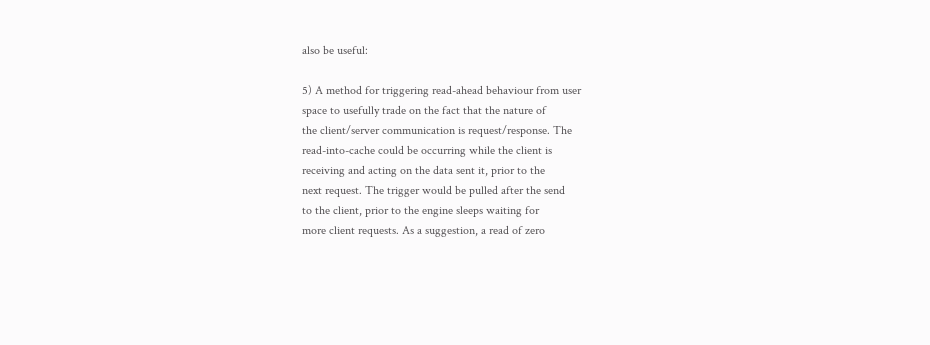also be useful:

5) A method for triggering read-ahead behaviour from user
space to usefully trade on the fact that the nature of
the client/server communication is request/response. The
read-into-cache could be occurring while the client is
receiving and acting on the data sent it, prior to the
next request. The trigger would be pulled after the send
to the client, prior to the engine sleeps waiting for
more client requests. As a suggestion, a read of zero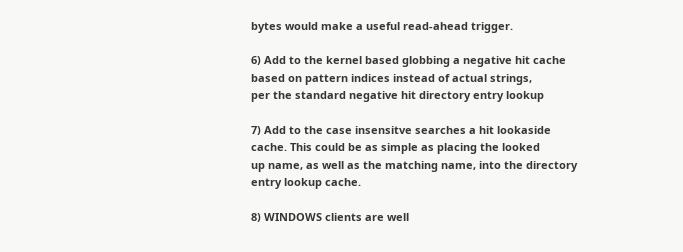bytes would make a useful read-ahead trigger.

6) Add to the kernel based globbing a negative hit cache
based on pattern indices instead of actual strings,
per the standard negative hit directory entry lookup

7) Add to the case insensitve searches a hit lookaside
cache. This could be as simple as placing the looked
up name, as well as the matching name, into the directory
entry lookup cache.

8) WINDOWS clients are well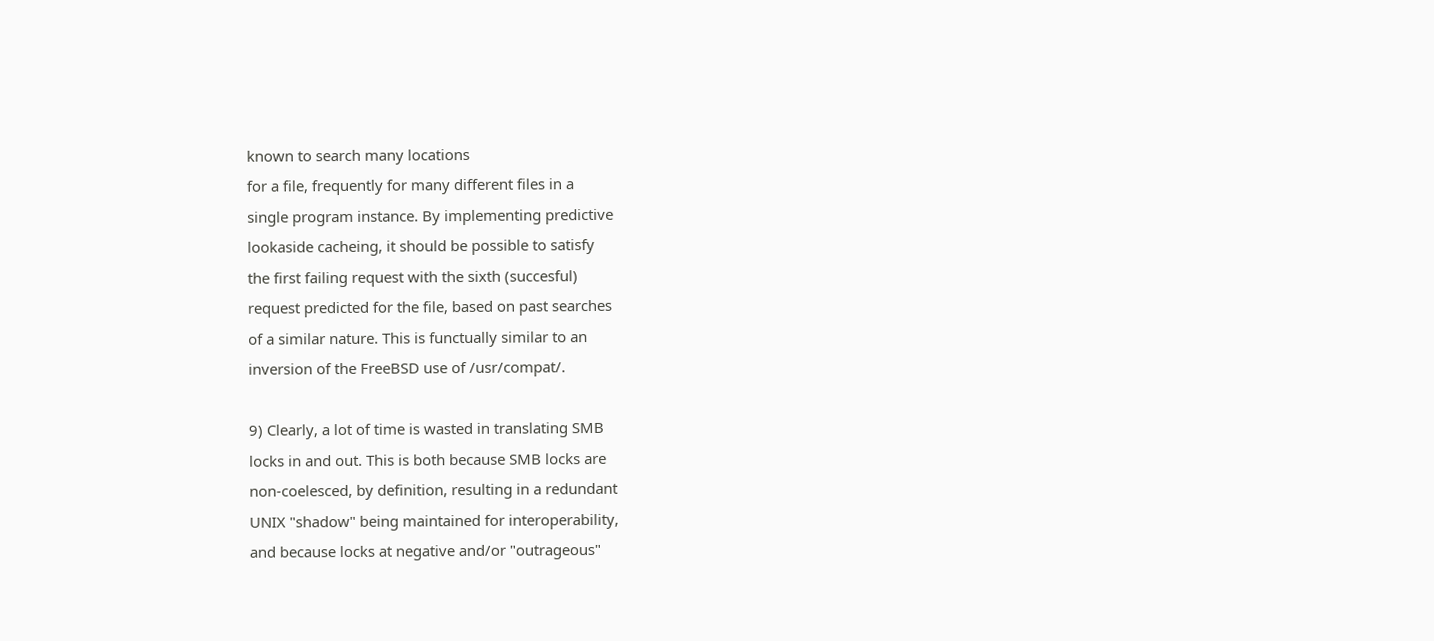known to search many locations
for a file, frequently for many different files in a
single program instance. By implementing predictive
lookaside cacheing, it should be possible to satisfy
the first failing request with the sixth (succesful)
request predicted for the file, based on past searches
of a similar nature. This is functually similar to an
inversion of the FreeBSD use of /usr/compat/.

9) Clearly, a lot of time is wasted in translating SMB
locks in and out. This is both because SMB locks are
non-coelesced, by definition, resulting in a redundant
UNIX "shadow" being maintained for interoperability,
and because locks at negative and/or "outrageous"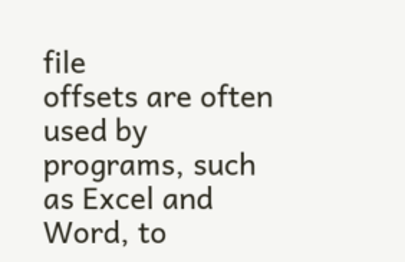file
offsets are often used by programs, such as Excel and
Word, to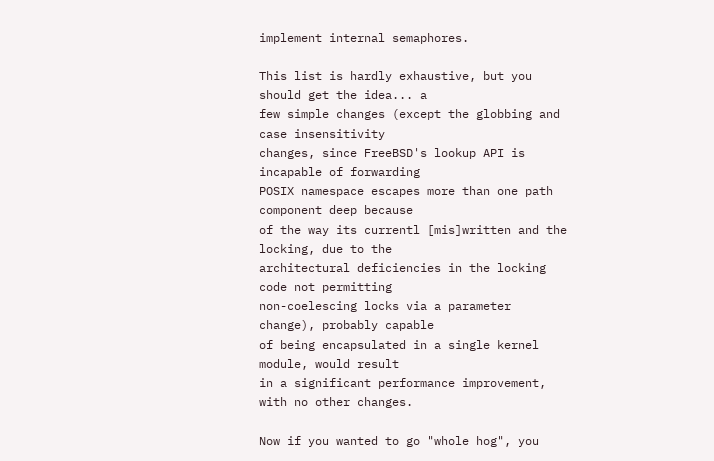implement internal semaphores.

This list is hardly exhaustive, but you should get the idea... a
few simple changes (except the globbing and case insensitivity
changes, since FreeBSD's lookup API is incapable of forwarding
POSIX namespace escapes more than one path component deep because
of the way its currentl [mis]written and the locking, due to the
architectural deficiencies in the locking code not permitting
non-coelescing locks via a parameter change), probably capable
of being encapsulated in a single kernel module, would result
in a significant performance improvement, with no other changes.

Now if you wanted to go "whole hog", you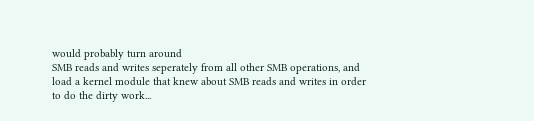would probably turn around
SMB reads and writes seperately from all other SMB operations, and
load a kernel module that knew about SMB reads and writes in order
to do the dirty work...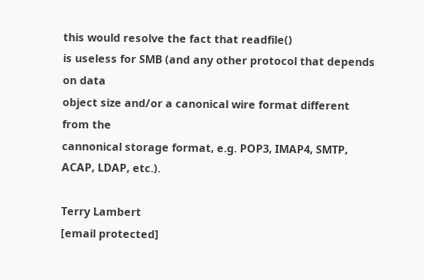this would resolve the fact that readfile()
is useless for SMB (and any other protocol that depends on data
object size and/or a canonical wire format different from the
cannonical storage format, e.g. POP3, IMAP4, SMTP, ACAP, LDAP, etc.).

Terry Lambert
[email protected]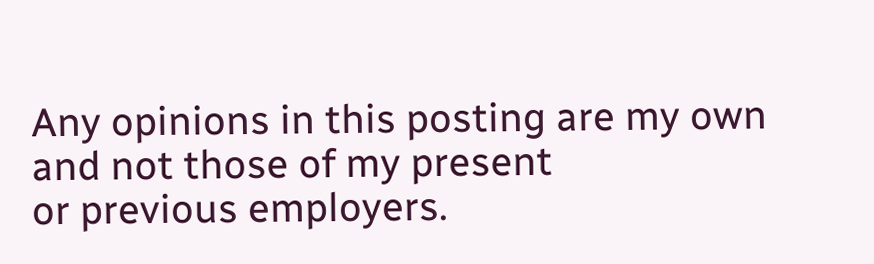Any opinions in this posting are my own and not those of my present
or previous employers.